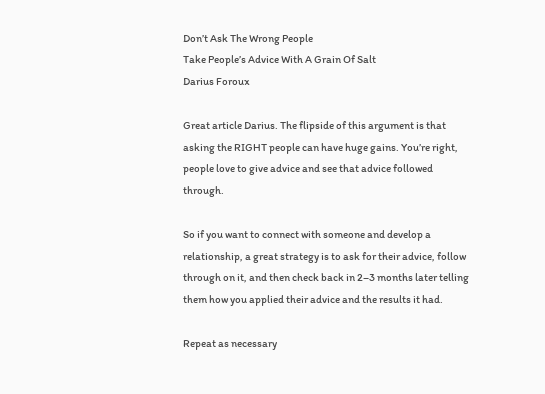Don’t Ask The Wrong People
Take People’s Advice With A Grain Of Salt
Darius Foroux

Great article Darius. The flipside of this argument is that asking the RIGHT people can have huge gains. You’re right, people love to give advice and see that advice followed through.

So if you want to connect with someone and develop a relationship, a great strategy is to ask for their advice, follow through on it, and then check back in 2–3 months later telling them how you applied their advice and the results it had.

Repeat as necessary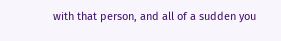with that person, and all of a sudden you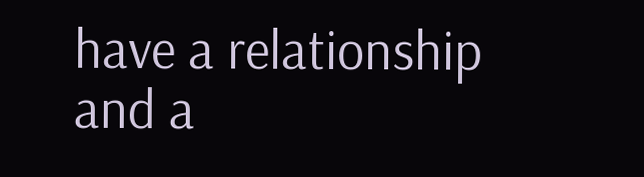have a relationship and a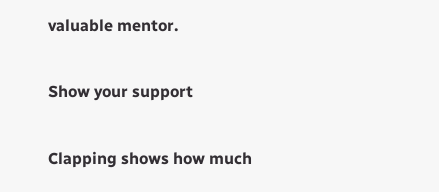valuable mentor.

Show your support

Clapping shows how much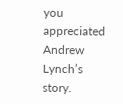you appreciated Andrew Lynch’s story.